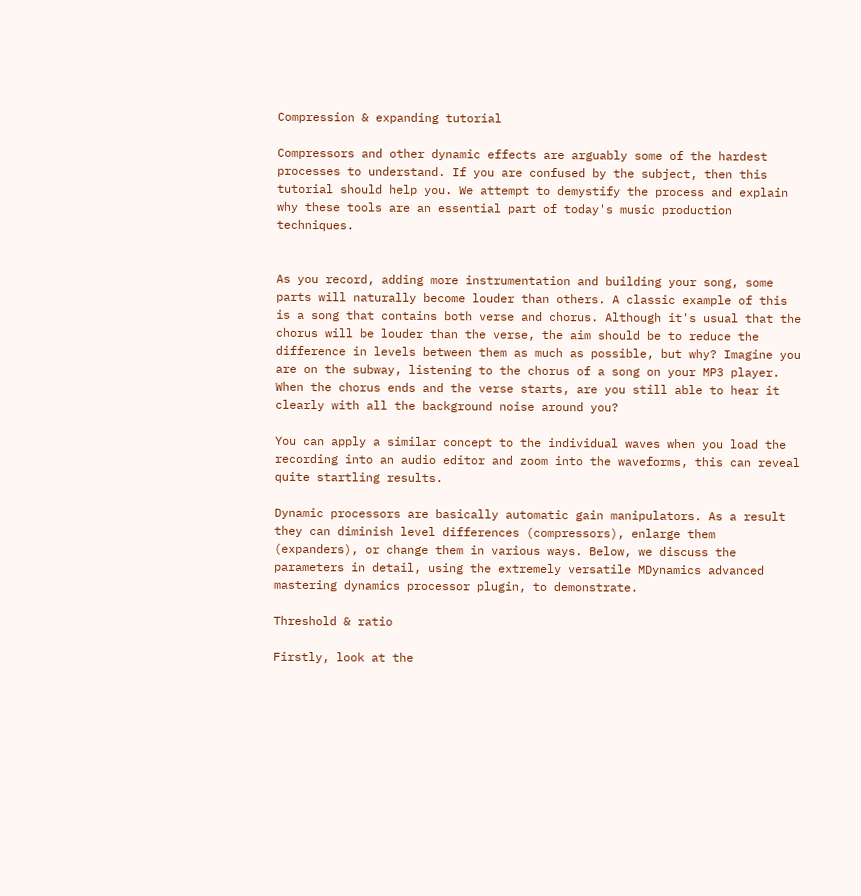Compression & expanding tutorial

Compressors and other dynamic effects are arguably some of the hardest processes to understand. If you are confused by the subject, then this tutorial should help you. We attempt to demystify the process and explain why these tools are an essential part of today's music production techniques.


As you record, adding more instrumentation and building your song, some parts will naturally become louder than others. A classic example of this is a song that contains both verse and chorus. Although it's usual that the chorus will be louder than the verse, the aim should be to reduce the difference in levels between them as much as possible, but why? Imagine you are on the subway, listening to the chorus of a song on your MP3 player. When the chorus ends and the verse starts, are you still able to hear it clearly with all the background noise around you?

You can apply a similar concept to the individual waves when you load the recording into an audio editor and zoom into the waveforms, this can reveal quite startling results.

Dynamic processors are basically automatic gain manipulators. As a result they can diminish level differences (compressors), enlarge them (expanders), or change them in various ways. Below, we discuss the parameters in detail, using the extremely versatile MDynamics advanced mastering dynamics processor plugin, to demonstrate.

Threshold & ratio

Firstly, look at the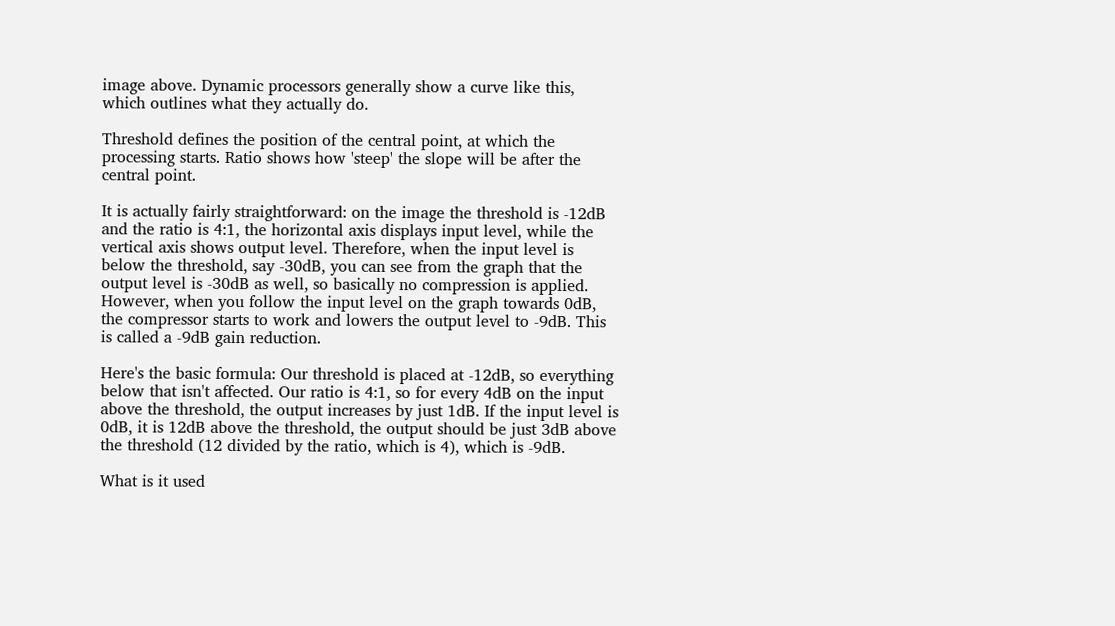image above. Dynamic processors generally show a curve like this, which outlines what they actually do.

Threshold defines the position of the central point, at which the processing starts. Ratio shows how 'steep' the slope will be after the central point.

It is actually fairly straightforward: on the image the threshold is -12dB and the ratio is 4:1, the horizontal axis displays input level, while the vertical axis shows output level. Therefore, when the input level is below the threshold, say -30dB, you can see from the graph that the output level is -30dB as well, so basically no compression is applied. However, when you follow the input level on the graph towards 0dB, the compressor starts to work and lowers the output level to -9dB. This is called a -9dB gain reduction.

Here's the basic formula: Our threshold is placed at -12dB, so everything below that isn't affected. Our ratio is 4:1, so for every 4dB on the input above the threshold, the output increases by just 1dB. If the input level is 0dB, it is 12dB above the threshold, the output should be just 3dB above the threshold (12 divided by the ratio, which is 4), which is -9dB.

What is it used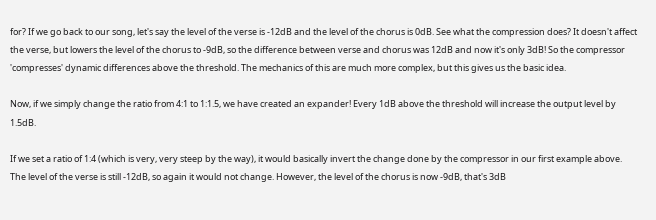for? If we go back to our song, let's say the level of the verse is -12dB and the level of the chorus is 0dB. See what the compression does? It doesn't affect the verse, but lowers the level of the chorus to -9dB, so the difference between verse and chorus was 12dB and now it's only 3dB! So the compressor 'compresses' dynamic differences above the threshold. The mechanics of this are much more complex, but this gives us the basic idea.

Now, if we simply change the ratio from 4:1 to 1:1.5, we have created an expander! Every 1dB above the threshold will increase the output level by 1.5dB.

If we set a ratio of 1:4 (which is very, very steep by the way), it would basically invert the change done by the compressor in our first example above. The level of the verse is still -12dB, so again it would not change. However, the level of the chorus is now -9dB, that's 3dB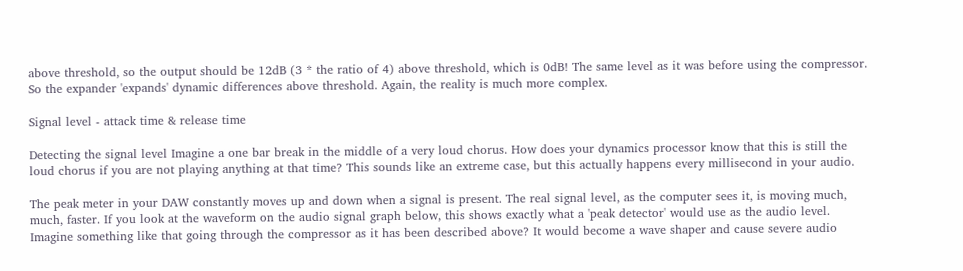above threshold, so the output should be 12dB (3 * the ratio of 4) above threshold, which is 0dB! The same level as it was before using the compressor. So the expander 'expands' dynamic differences above threshold. Again, the reality is much more complex.

Signal level - attack time & release time

Detecting the signal level Imagine a one bar break in the middle of a very loud chorus. How does your dynamics processor know that this is still the loud chorus if you are not playing anything at that time? This sounds like an extreme case, but this actually happens every millisecond in your audio.

The peak meter in your DAW constantly moves up and down when a signal is present. The real signal level, as the computer sees it, is moving much, much, faster. If you look at the waveform on the audio signal graph below, this shows exactly what a 'peak detector' would use as the audio level. Imagine something like that going through the compressor as it has been described above? It would become a wave shaper and cause severe audio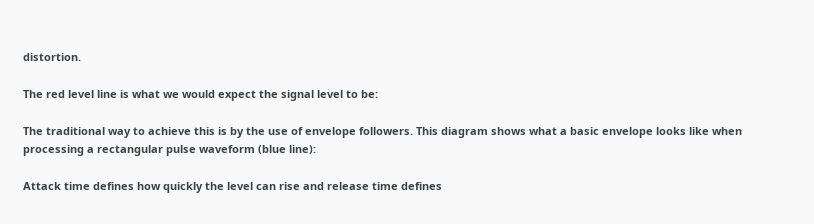distortion.

The red level line is what we would expect the signal level to be:

The traditional way to achieve this is by the use of envelope followers. This diagram shows what a basic envelope looks like when processing a rectangular pulse waveform (blue line):

Attack time defines how quickly the level can rise and release time defines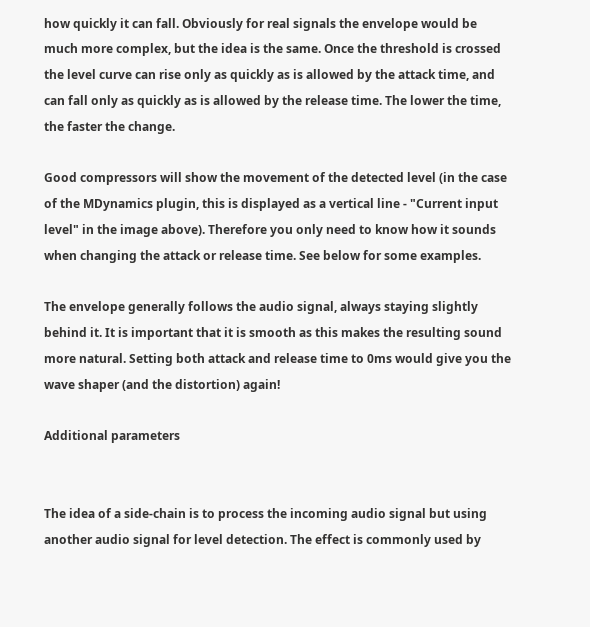how quickly it can fall. Obviously for real signals the envelope would be much more complex, but the idea is the same. Once the threshold is crossed the level curve can rise only as quickly as is allowed by the attack time, and can fall only as quickly as is allowed by the release time. The lower the time, the faster the change.

Good compressors will show the movement of the detected level (in the case of the MDynamics plugin, this is displayed as a vertical line - "Current input level" in the image above). Therefore you only need to know how it sounds when changing the attack or release time. See below for some examples.

The envelope generally follows the audio signal, always staying slightly behind it. It is important that it is smooth as this makes the resulting sound more natural. Setting both attack and release time to 0ms would give you the wave shaper (and the distortion) again!

Additional parameters


The idea of a side-chain is to process the incoming audio signal but using another audio signal for level detection. The effect is commonly used by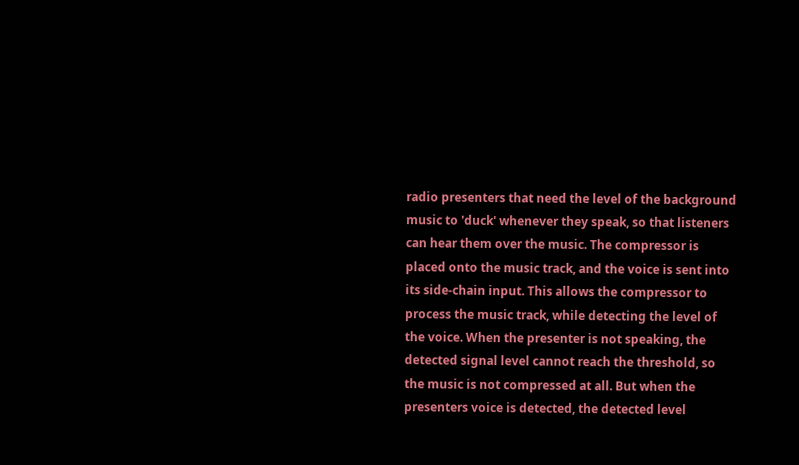radio presenters that need the level of the background music to 'duck' whenever they speak, so that listeners can hear them over the music. The compressor is placed onto the music track, and the voice is sent into its side-chain input. This allows the compressor to process the music track, while detecting the level of the voice. When the presenter is not speaking, the detected signal level cannot reach the threshold, so the music is not compressed at all. But when the presenters voice is detected, the detected level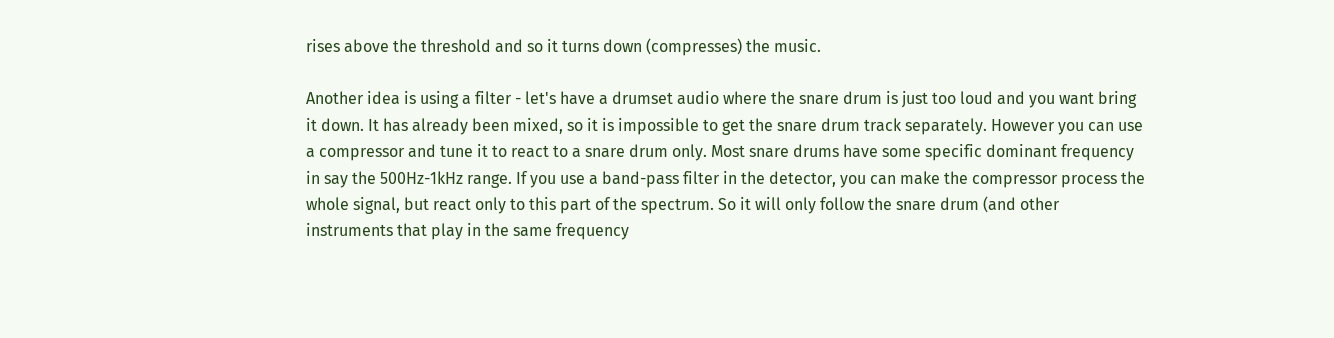rises above the threshold and so it turns down (compresses) the music.

Another idea is using a filter - let's have a drumset audio where the snare drum is just too loud and you want bring it down. It has already been mixed, so it is impossible to get the snare drum track separately. However you can use a compressor and tune it to react to a snare drum only. Most snare drums have some specific dominant frequency in say the 500Hz-1kHz range. If you use a band-pass filter in the detector, you can make the compressor process the whole signal, but react only to this part of the spectrum. So it will only follow the snare drum (and other instruments that play in the same frequency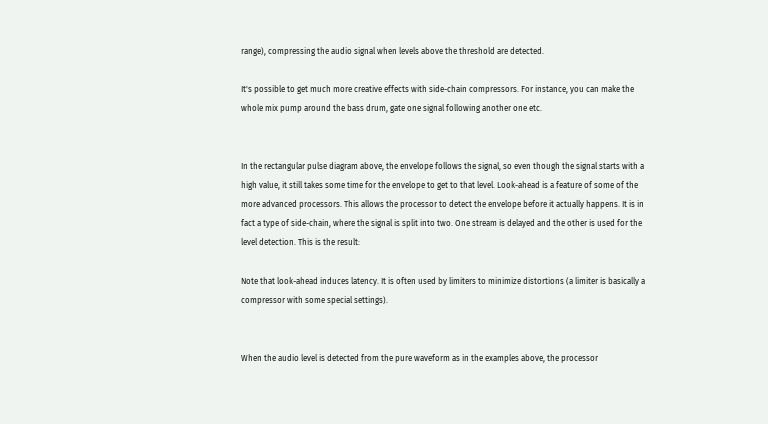range), compressing the audio signal when levels above the threshold are detected.

It's possible to get much more creative effects with side-chain compressors. For instance, you can make the whole mix pump around the bass drum, gate one signal following another one etc.


In the rectangular pulse diagram above, the envelope follows the signal, so even though the signal starts with a high value, it still takes some time for the envelope to get to that level. Look-ahead is a feature of some of the more advanced processors. This allows the processor to detect the envelope before it actually happens. It is in fact a type of side-chain, where the signal is split into two. One stream is delayed and the other is used for the level detection. This is the result:

Note that look-ahead induces latency. It is often used by limiters to minimize distortions (a limiter is basically a compressor with some special settings).


When the audio level is detected from the pure waveform as in the examples above, the processor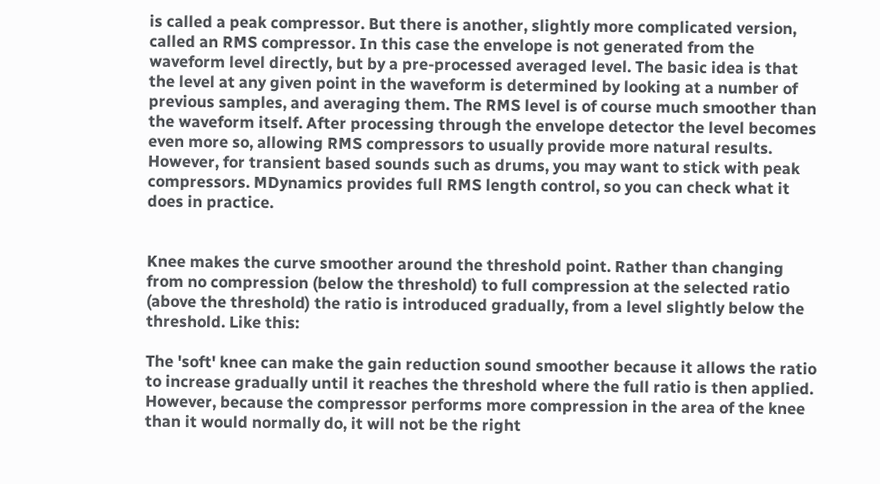is called a peak compressor. But there is another, slightly more complicated version, called an RMS compressor. In this case the envelope is not generated from the waveform level directly, but by a pre-processed averaged level. The basic idea is that the level at any given point in the waveform is determined by looking at a number of previous samples, and averaging them. The RMS level is of course much smoother than the waveform itself. After processing through the envelope detector the level becomes even more so, allowing RMS compressors to usually provide more natural results. However, for transient based sounds such as drums, you may want to stick with peak compressors. MDynamics provides full RMS length control, so you can check what it does in practice.


Knee makes the curve smoother around the threshold point. Rather than changing from no compression (below the threshold) to full compression at the selected ratio (above the threshold) the ratio is introduced gradually, from a level slightly below the threshold. Like this:

The 'soft' knee can make the gain reduction sound smoother because it allows the ratio to increase gradually until it reaches the threshold where the full ratio is then applied. However, because the compressor performs more compression in the area of the knee than it would normally do, it will not be the right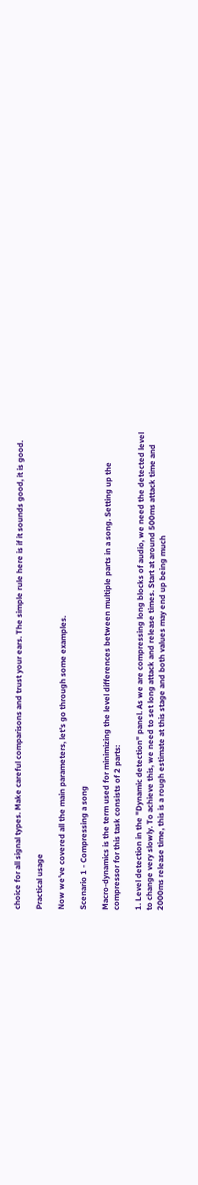choice for all signal types. Make careful comparisons and trust your ears. The simple rule here is if it sounds good, it is good.

Practical usage

Now we've covered all the main parameters, let's go through some examples.

Scenario 1 - Compressing a song

Macro-dynamics is the term used for minimizing the level differences between multiple parts in a song. Setting up the compressor for this task consists of 2 parts:

1. Level detection in the "Dynamic detection" panel. As we are compressing long blocks of audio, we need the detected level to change very slowly. To achieve this, we need to set long attack and release times. Start at around 500ms attack time and 2000ms release time, this is a rough estimate at this stage and both values may end up being much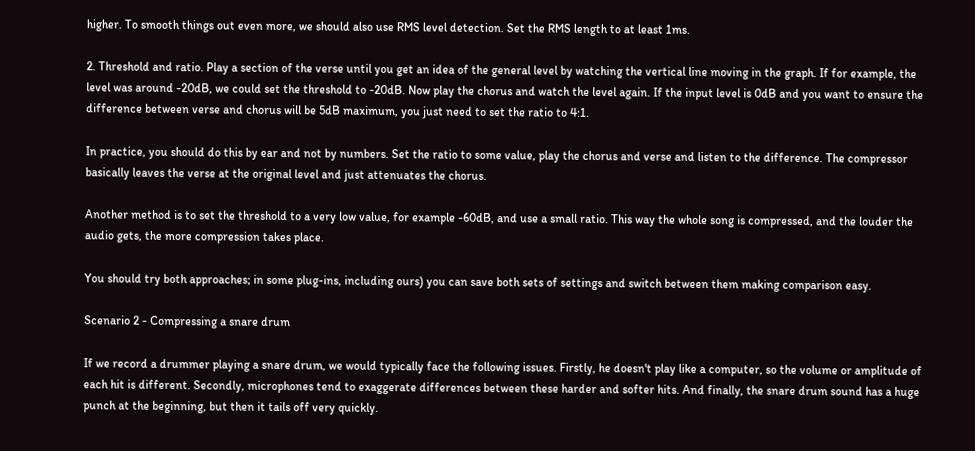higher. To smooth things out even more, we should also use RMS level detection. Set the RMS length to at least 1ms.

2. Threshold and ratio. Play a section of the verse until you get an idea of the general level by watching the vertical line moving in the graph. If for example, the level was around -20dB, we could set the threshold to -20dB. Now play the chorus and watch the level again. If the input level is 0dB and you want to ensure the difference between verse and chorus will be 5dB maximum, you just need to set the ratio to 4:1.

In practice, you should do this by ear and not by numbers. Set the ratio to some value, play the chorus and verse and listen to the difference. The compressor basically leaves the verse at the original level and just attenuates the chorus.

Another method is to set the threshold to a very low value, for example -60dB, and use a small ratio. This way the whole song is compressed, and the louder the audio gets, the more compression takes place.

You should try both approaches; in some plug-ins, including ours) you can save both sets of settings and switch between them making comparison easy.

Scenario 2 - Compressing a snare drum

If we record a drummer playing a snare drum, we would typically face the following issues. Firstly, he doesn't play like a computer, so the volume or amplitude of each hit is different. Secondly, microphones tend to exaggerate differences between these harder and softer hits. And finally, the snare drum sound has a huge punch at the beginning, but then it tails off very quickly.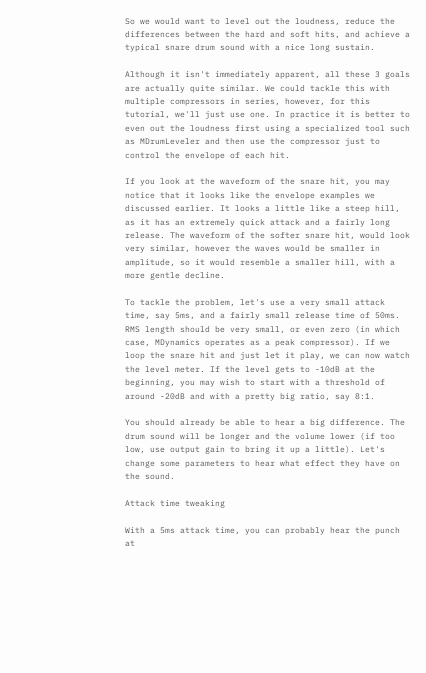So we would want to level out the loudness, reduce the differences between the hard and soft hits, and achieve a typical snare drum sound with a nice long sustain.

Although it isn't immediately apparent, all these 3 goals are actually quite similar. We could tackle this with multiple compressors in series, however, for this tutorial, we'll just use one. In practice it is better to even out the loudness first using a specialized tool such as MDrumLeveler and then use the compressor just to control the envelope of each hit.

If you look at the waveform of the snare hit, you may notice that it looks like the envelope examples we discussed earlier. It looks a little like a steep hill, as it has an extremely quick attack and a fairly long release. The waveform of the softer snare hit, would look very similar, however the waves would be smaller in amplitude, so it would resemble a smaller hill, with a more gentle decline.

To tackle the problem, let's use a very small attack time, say 5ms, and a fairly small release time of 50ms. RMS length should be very small, or even zero (in which case, MDynamics operates as a peak compressor). If we loop the snare hit and just let it play, we can now watch the level meter. If the level gets to -10dB at the beginning, you may wish to start with a threshold of around -20dB and with a pretty big ratio, say 8:1.

You should already be able to hear a big difference. The drum sound will be longer and the volume lower (if too low, use output gain to bring it up a little). Let's change some parameters to hear what effect they have on the sound.

Attack time tweaking

With a 5ms attack time, you can probably hear the punch at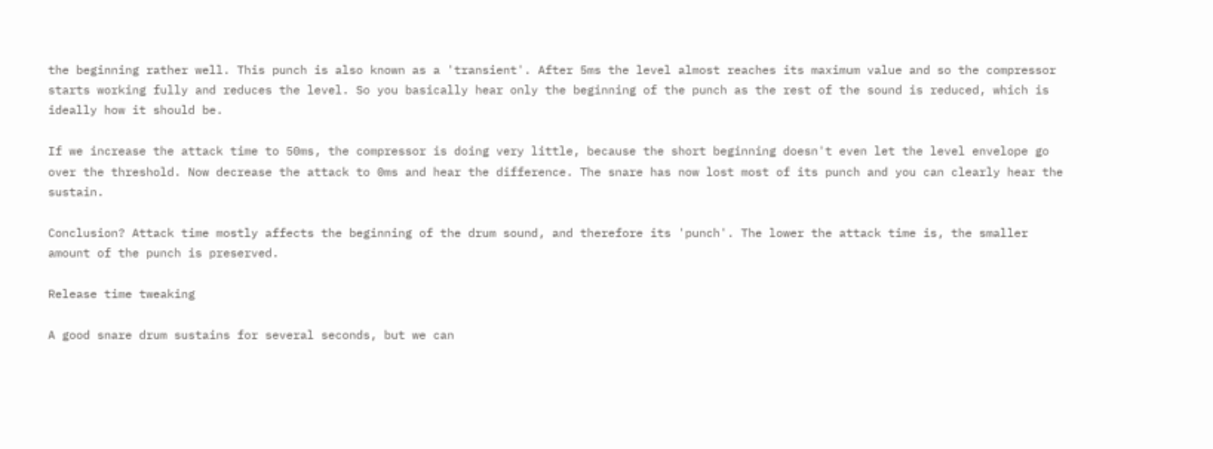the beginning rather well. This punch is also known as a 'transient'. After 5ms the level almost reaches its maximum value and so the compressor starts working fully and reduces the level. So you basically hear only the beginning of the punch as the rest of the sound is reduced, which is ideally how it should be.

If we increase the attack time to 50ms, the compressor is doing very little, because the short beginning doesn't even let the level envelope go over the threshold. Now decrease the attack to 0ms and hear the difference. The snare has now lost most of its punch and you can clearly hear the sustain.

Conclusion? Attack time mostly affects the beginning of the drum sound, and therefore its 'punch'. The lower the attack time is, the smaller amount of the punch is preserved.

Release time tweaking

A good snare drum sustains for several seconds, but we can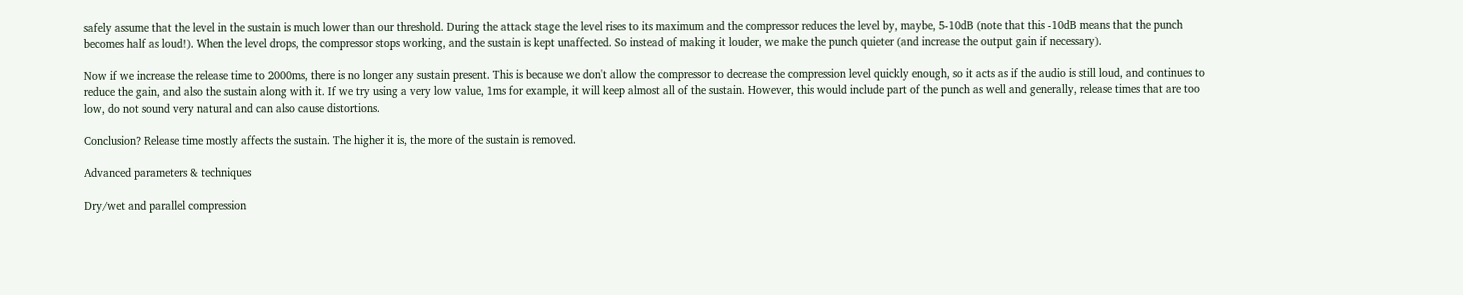safely assume that the level in the sustain is much lower than our threshold. During the attack stage the level rises to its maximum and the compressor reduces the level by, maybe, 5-10dB (note that this -10dB means that the punch becomes half as loud!). When the level drops, the compressor stops working, and the sustain is kept unaffected. So instead of making it louder, we make the punch quieter (and increase the output gain if necessary).

Now if we increase the release time to 2000ms, there is no longer any sustain present. This is because we don't allow the compressor to decrease the compression level quickly enough, so it acts as if the audio is still loud, and continues to reduce the gain, and also the sustain along with it. If we try using a very low value, 1ms for example, it will keep almost all of the sustain. However, this would include part of the punch as well and generally, release times that are too low, do not sound very natural and can also cause distortions.

Conclusion? Release time mostly affects the sustain. The higher it is, the more of the sustain is removed.

Advanced parameters & techniques

Dry/wet and parallel compression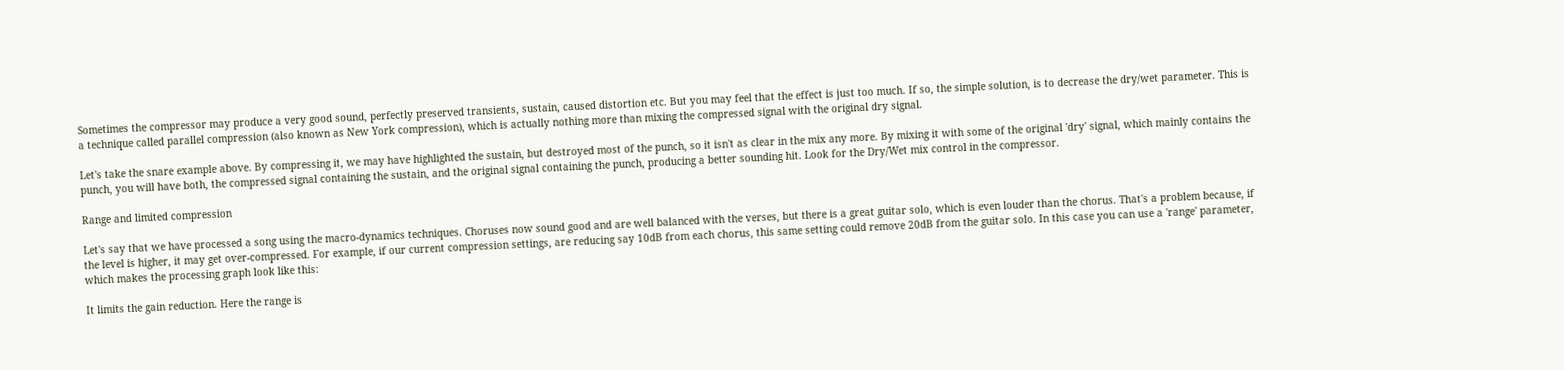Sometimes the compressor may produce a very good sound, perfectly preserved transients, sustain, caused distortion etc. But you may feel that the effect is just too much. If so, the simple solution, is to decrease the dry/wet parameter. This is a technique called parallel compression (also known as New York compression), which is actually nothing more than mixing the compressed signal with the original dry signal.

Let's take the snare example above. By compressing it, we may have highlighted the sustain, but destroyed most of the punch, so it isn't as clear in the mix any more. By mixing it with some of the original 'dry' signal, which mainly contains the punch, you will have both, the compressed signal containing the sustain, and the original signal containing the punch, producing a better sounding hit. Look for the Dry/Wet mix control in the compressor.

Range and limited compression

Let's say that we have processed a song using the macro-dynamics techniques. Choruses now sound good and are well balanced with the verses, but there is a great guitar solo, which is even louder than the chorus. That's a problem because, if the level is higher, it may get over-compressed. For example, if our current compression settings, are reducing say 10dB from each chorus, this same setting could remove 20dB from the guitar solo. In this case you can use a 'range' parameter, which makes the processing graph look like this:

It limits the gain reduction. Here the range is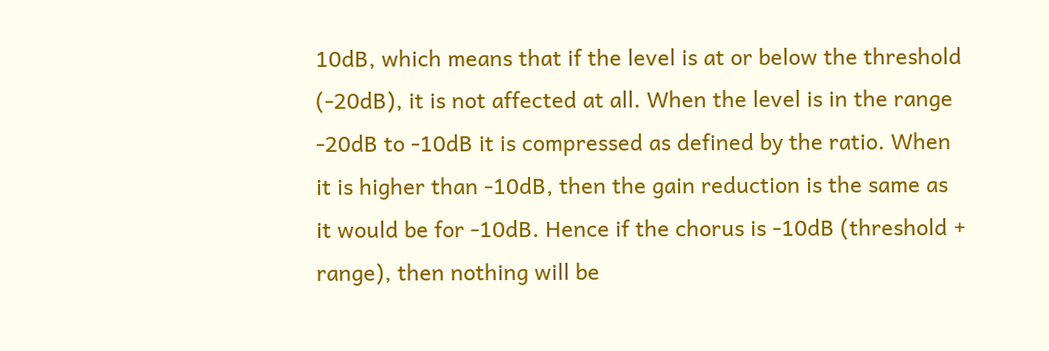10dB, which means that if the level is at or below the threshold (-20dB), it is not affected at all. When the level is in the range -20dB to -10dB it is compressed as defined by the ratio. When it is higher than -10dB, then the gain reduction is the same as it would be for -10dB. Hence if the chorus is -10dB (threshold + range), then nothing will be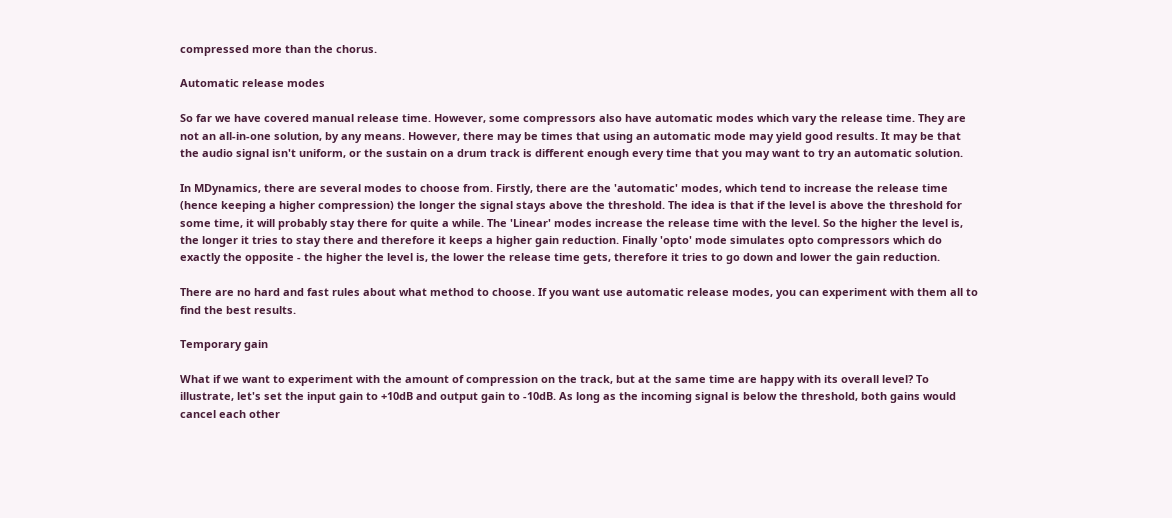compressed more than the chorus.

Automatic release modes

So far we have covered manual release time. However, some compressors also have automatic modes which vary the release time. They are not an all-in-one solution, by any means. However, there may be times that using an automatic mode may yield good results. It may be that the audio signal isn't uniform, or the sustain on a drum track is different enough every time that you may want to try an automatic solution.

In MDynamics, there are several modes to choose from. Firstly, there are the 'automatic' modes, which tend to increase the release time (hence keeping a higher compression) the longer the signal stays above the threshold. The idea is that if the level is above the threshold for some time, it will probably stay there for quite a while. The 'Linear' modes increase the release time with the level. So the higher the level is, the longer it tries to stay there and therefore it keeps a higher gain reduction. Finally 'opto' mode simulates opto compressors which do exactly the opposite - the higher the level is, the lower the release time gets, therefore it tries to go down and lower the gain reduction.

There are no hard and fast rules about what method to choose. If you want use automatic release modes, you can experiment with them all to find the best results.

Temporary gain

What if we want to experiment with the amount of compression on the track, but at the same time are happy with its overall level? To illustrate, let's set the input gain to +10dB and output gain to -10dB. As long as the incoming signal is below the threshold, both gains would cancel each other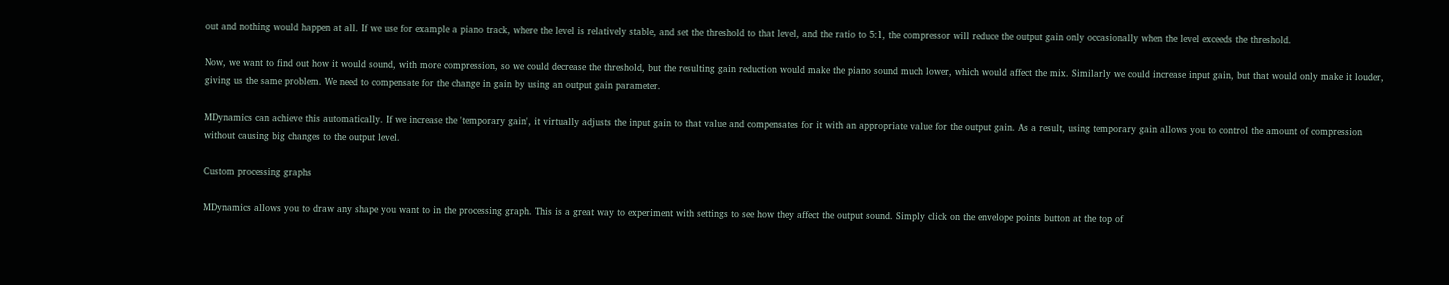out and nothing would happen at all. If we use for example a piano track, where the level is relatively stable, and set the threshold to that level, and the ratio to 5:1, the compressor will reduce the output gain only occasionally when the level exceeds the threshold.

Now, we want to find out how it would sound, with more compression, so we could decrease the threshold, but the resulting gain reduction would make the piano sound much lower, which would affect the mix. Similarly we could increase input gain, but that would only make it louder, giving us the same problem. We need to compensate for the change in gain by using an output gain parameter.

MDynamics can achieve this automatically. If we increase the 'temporary gain', it virtually adjusts the input gain to that value and compensates for it with an appropriate value for the output gain. As a result, using temporary gain allows you to control the amount of compression without causing big changes to the output level.

Custom processing graphs

MDynamics allows you to draw any shape you want to in the processing graph. This is a great way to experiment with settings to see how they affect the output sound. Simply click on the envelope points button at the top of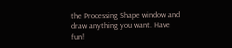the Processing Shape window and draw anything you want. Have fun!